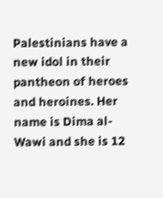Palestinians have a new idol in their pantheon of heroes and heroines. Her name is Dima al-Wawi and she is 12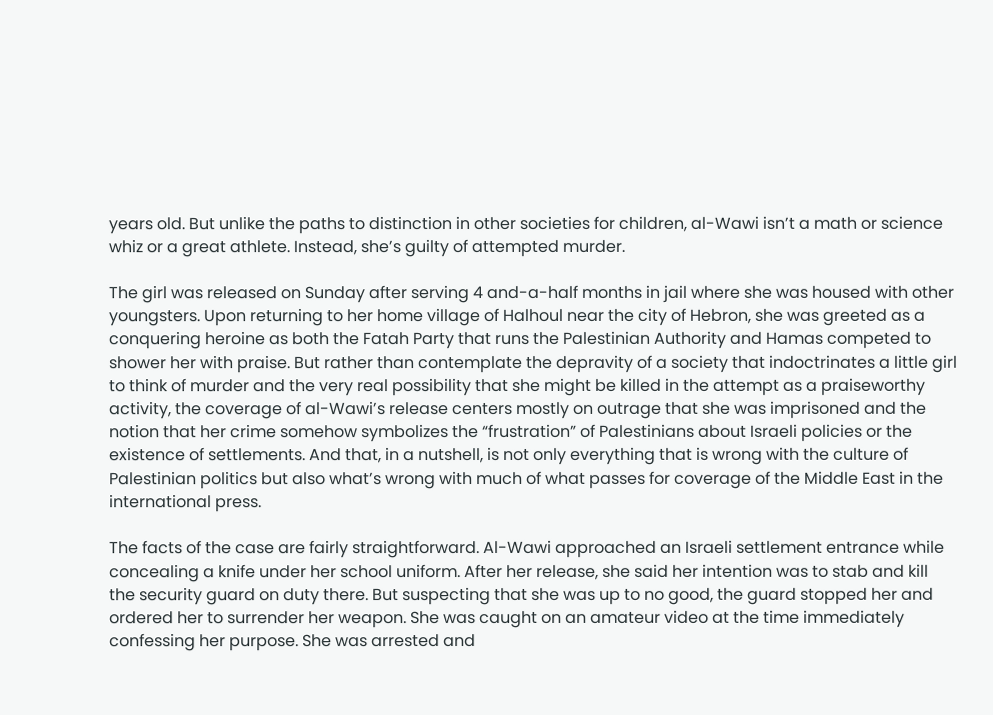years old. But unlike the paths to distinction in other societies for children, al-Wawi isn’t a math or science whiz or a great athlete. Instead, she’s guilty of attempted murder.

The girl was released on Sunday after serving 4 and-a-half months in jail where she was housed with other youngsters. Upon returning to her home village of Halhoul near the city of Hebron, she was greeted as a conquering heroine as both the Fatah Party that runs the Palestinian Authority and Hamas competed to shower her with praise. But rather than contemplate the depravity of a society that indoctrinates a little girl to think of murder and the very real possibility that she might be killed in the attempt as a praiseworthy activity, the coverage of al-Wawi’s release centers mostly on outrage that she was imprisoned and the notion that her crime somehow symbolizes the “frustration” of Palestinians about Israeli policies or the existence of settlements. And that, in a nutshell, is not only everything that is wrong with the culture of Palestinian politics but also what’s wrong with much of what passes for coverage of the Middle East in the international press.

The facts of the case are fairly straightforward. Al-Wawi approached an Israeli settlement entrance while concealing a knife under her school uniform. After her release, she said her intention was to stab and kill the security guard on duty there. But suspecting that she was up to no good, the guard stopped her and ordered her to surrender her weapon. She was caught on an amateur video at the time immediately confessing her purpose. She was arrested and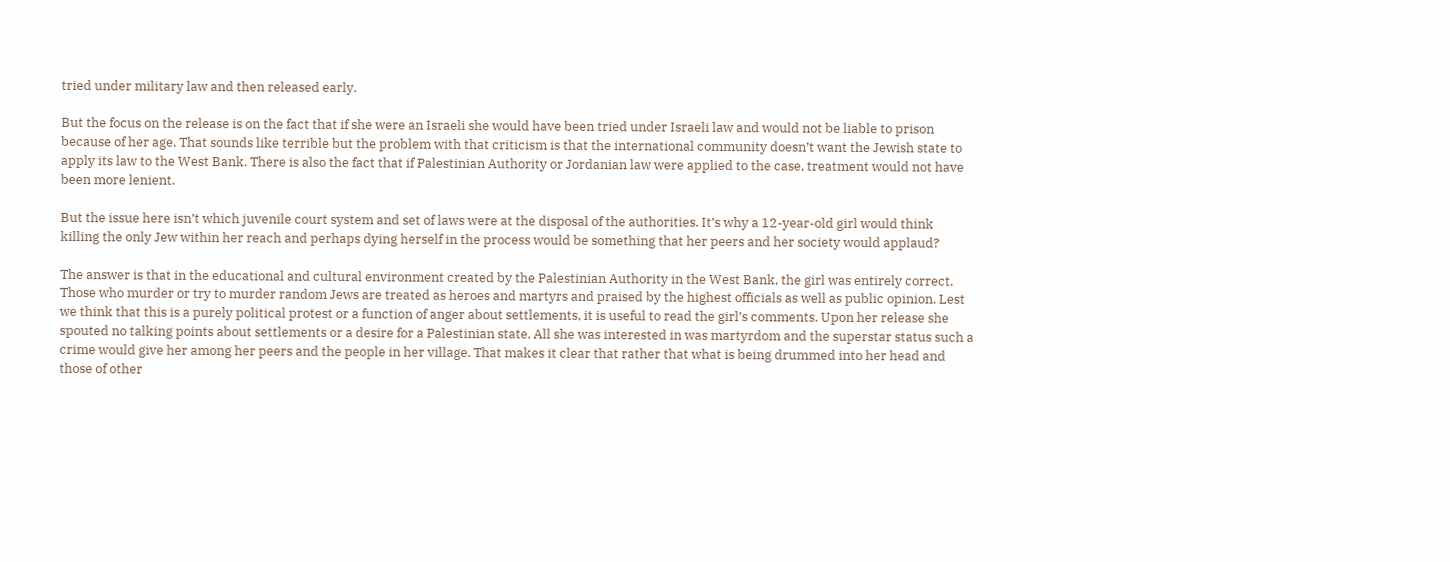tried under military law and then released early.

But the focus on the release is on the fact that if she were an Israeli she would have been tried under Israeli law and would not be liable to prison because of her age. That sounds like terrible but the problem with that criticism is that the international community doesn’t want the Jewish state to apply its law to the West Bank. There is also the fact that if Palestinian Authority or Jordanian law were applied to the case, treatment would not have been more lenient.

But the issue here isn’t which juvenile court system and set of laws were at the disposal of the authorities. It’s why a 12-year-old girl would think killing the only Jew within her reach and perhaps dying herself in the process would be something that her peers and her society would applaud?

The answer is that in the educational and cultural environment created by the Palestinian Authority in the West Bank, the girl was entirely correct. Those who murder or try to murder random Jews are treated as heroes and martyrs and praised by the highest officials as well as public opinion. Lest we think that this is a purely political protest or a function of anger about settlements, it is useful to read the girl’s comments. Upon her release she spouted no talking points about settlements or a desire for a Palestinian state. All she was interested in was martyrdom and the superstar status such a crime would give her among her peers and the people in her village. That makes it clear that rather that what is being drummed into her head and those of other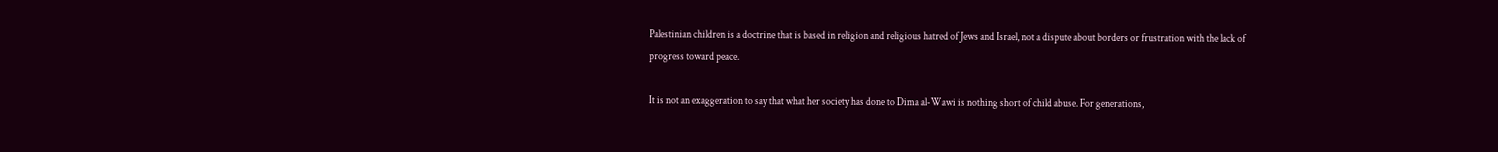Palestinian children is a doctrine that is based in religion and religious hatred of Jews and Israel, not a dispute about borders or frustration with the lack of progress toward peace.

It is not an exaggeration to say that what her society has done to Dima al-Wawi is nothing short of child abuse. For generations,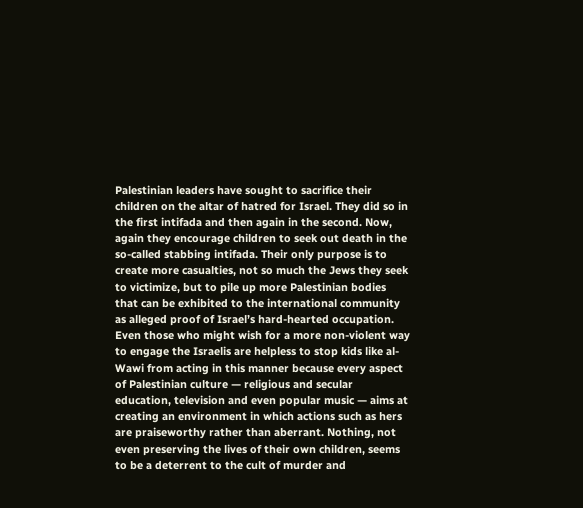Palestinian leaders have sought to sacrifice their children on the altar of hatred for Israel. They did so in the first intifada and then again in the second. Now, again they encourage children to seek out death in the so-called stabbing intifada. Their only purpose is to create more casualties, not so much the Jews they seek to victimize, but to pile up more Palestinian bodies that can be exhibited to the international community as alleged proof of Israel’s hard-hearted occupation. Even those who might wish for a more non-violent way to engage the Israelis are helpless to stop kids like al-Wawi from acting in this manner because every aspect of Palestinian culture — religious and secular education, television and even popular music — aims at creating an environment in which actions such as hers are praiseworthy rather than aberrant. Nothing, not even preserving the lives of their own children, seems to be a deterrent to the cult of murder and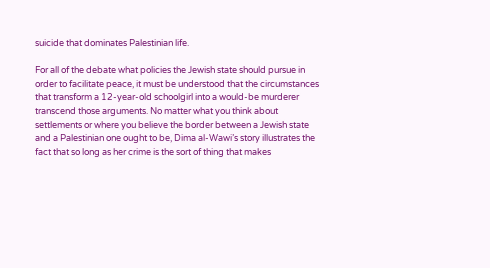suicide that dominates Palestinian life.

For all of the debate what policies the Jewish state should pursue in order to facilitate peace, it must be understood that the circumstances that transform a 12-year-old schoolgirl into a would-be murderer transcend those arguments. No matter what you think about settlements or where you believe the border between a Jewish state and a Palestinian one ought to be, Dima al-Wawi’s story illustrates the fact that so long as her crime is the sort of thing that makes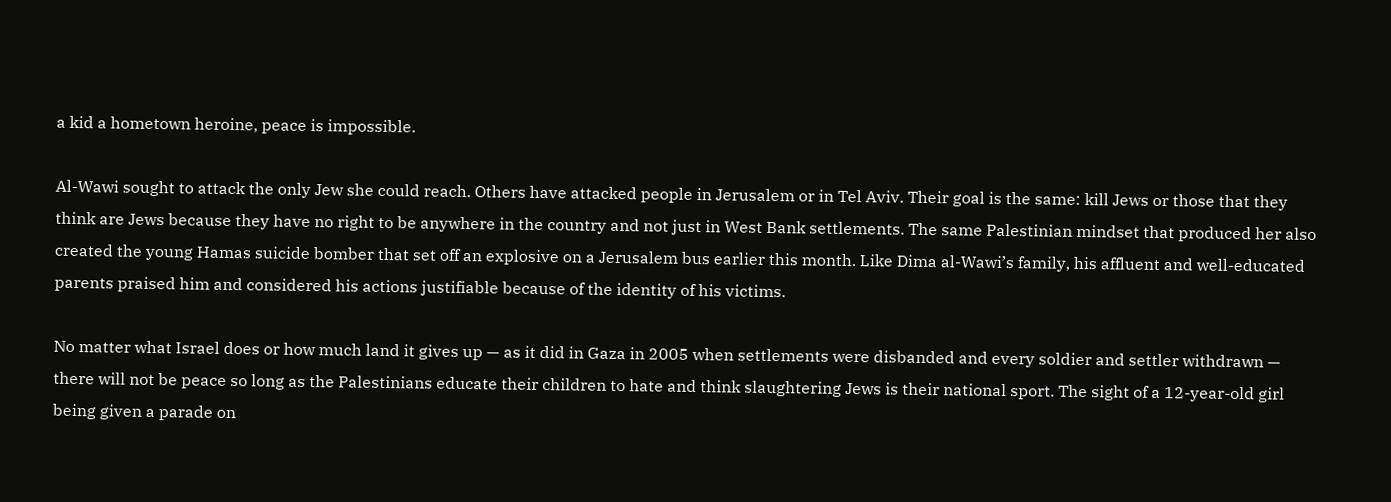a kid a hometown heroine, peace is impossible.

Al-Wawi sought to attack the only Jew she could reach. Others have attacked people in Jerusalem or in Tel Aviv. Their goal is the same: kill Jews or those that they think are Jews because they have no right to be anywhere in the country and not just in West Bank settlements. The same Palestinian mindset that produced her also created the young Hamas suicide bomber that set off an explosive on a Jerusalem bus earlier this month. Like Dima al-Wawi’s family, his affluent and well-educated parents praised him and considered his actions justifiable because of the identity of his victims.

No matter what Israel does or how much land it gives up — as it did in Gaza in 2005 when settlements were disbanded and every soldier and settler withdrawn — there will not be peace so long as the Palestinians educate their children to hate and think slaughtering Jews is their national sport. The sight of a 12-year-old girl being given a parade on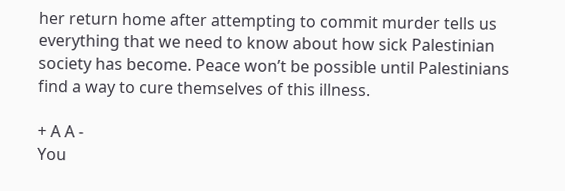her return home after attempting to commit murder tells us everything that we need to know about how sick Palestinian society has become. Peace won’t be possible until Palestinians find a way to cure themselves of this illness.

+ A A -
You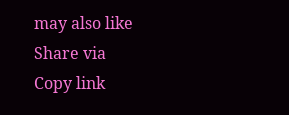may also like
Share via
Copy link